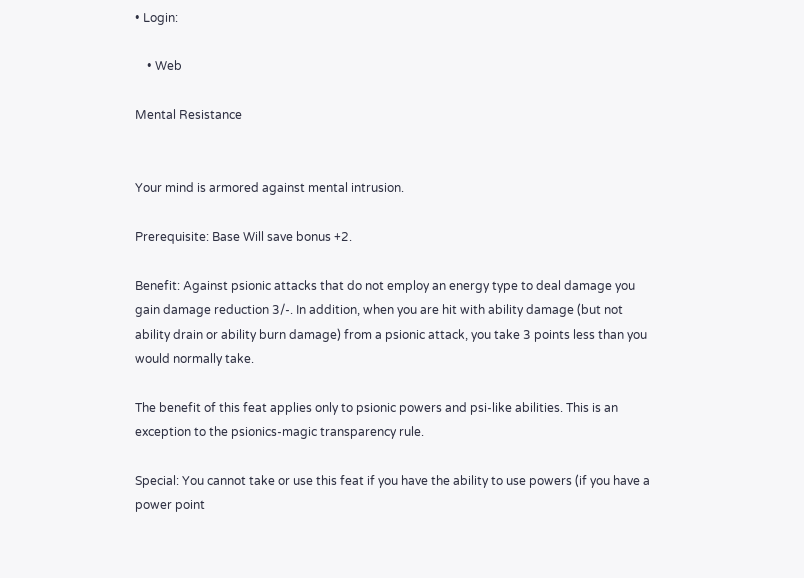• Login:

    • Web

Mental Resistance


Your mind is armored against mental intrusion.

Prerequisite: Base Will save bonus +2.

Benefit: Against psionic attacks that do not employ an energy type to deal damage you gain damage reduction 3/-. In addition, when you are hit with ability damage (but not ability drain or ability burn damage) from a psionic attack, you take 3 points less than you would normally take.

The benefit of this feat applies only to psionic powers and psi-like abilities. This is an exception to the psionics-magic transparency rule.

Special: You cannot take or use this feat if you have the ability to use powers (if you have a power point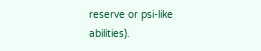reserve or psi-like abilities).